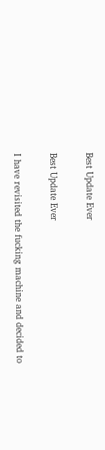Best Update Ever

Best Update Ever

I have revisited the fucking machine and decided to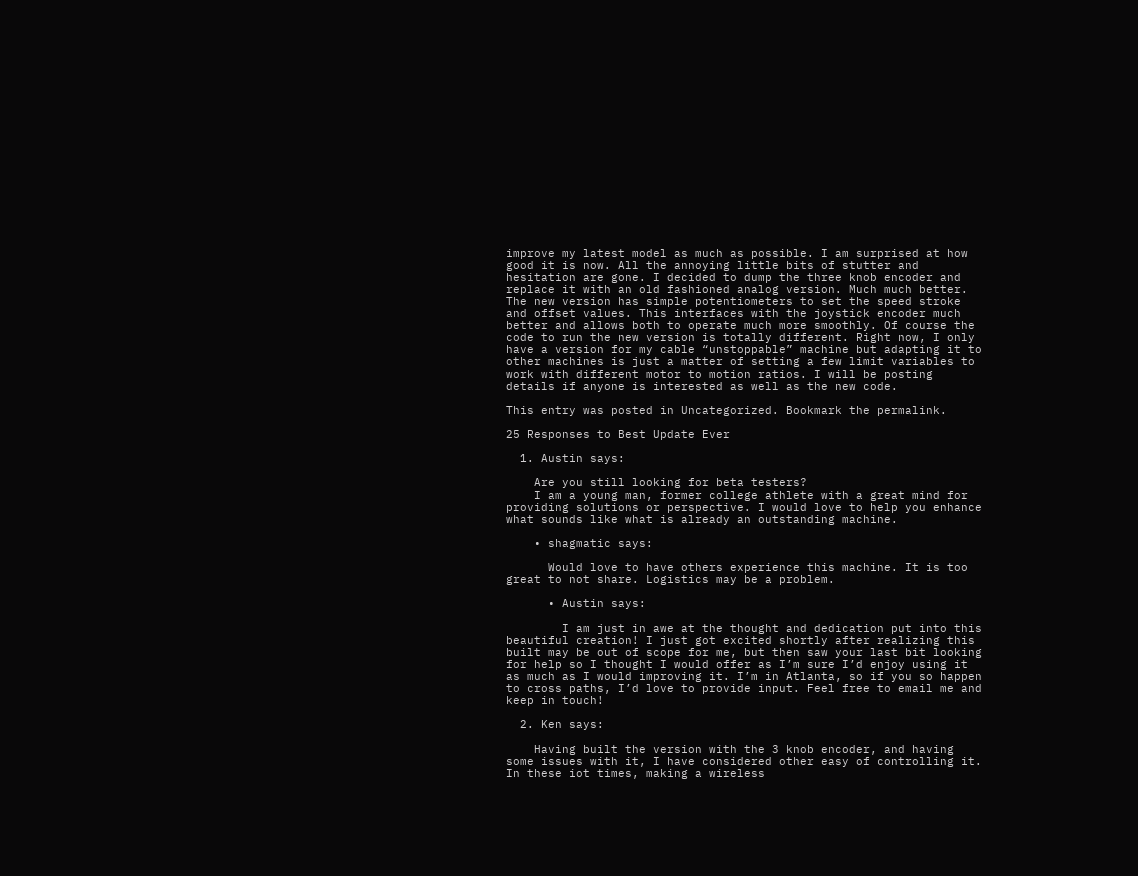improve my latest model as much as possible. I am surprised at how good it is now. All the annoying little bits of stutter and hesitation are gone. I decided to dump the three knob encoder and replace it with an old fashioned analog version. Much much better. The new version has simple potentiometers to set the speed stroke and offset values. This interfaces with the joystick encoder much better and allows both to operate much more smoothly. Of course the code to run the new version is totally different. Right now, I only have a version for my cable “unstoppable” machine but adapting it to other machines is just a matter of setting a few limit variables to work with different motor to motion ratios. I will be posting details if anyone is interested as well as the new code.

This entry was posted in Uncategorized. Bookmark the permalink.

25 Responses to Best Update Ever

  1. Austin says:

    Are you still looking for beta testers?
    I am a young man, former college athlete with a great mind for providing solutions or perspective. I would love to help you enhance what sounds like what is already an outstanding machine.

    • shagmatic says:

      Would love to have others experience this machine. It is too great to not share. Logistics may be a problem.

      • Austin says:

        I am just in awe at the thought and dedication put into this beautiful creation! I just got excited shortly after realizing this built may be out of scope for me, but then saw your last bit looking for help so I thought I would offer as I’m sure I’d enjoy using it as much as I would improving it. I’m in Atlanta, so if you so happen to cross paths, I’d love to provide input. Feel free to email me and keep in touch!

  2. Ken says:

    Having built the version with the 3 knob encoder, and having some issues with it, I have considered other easy of controlling it. In these iot times, making a wireless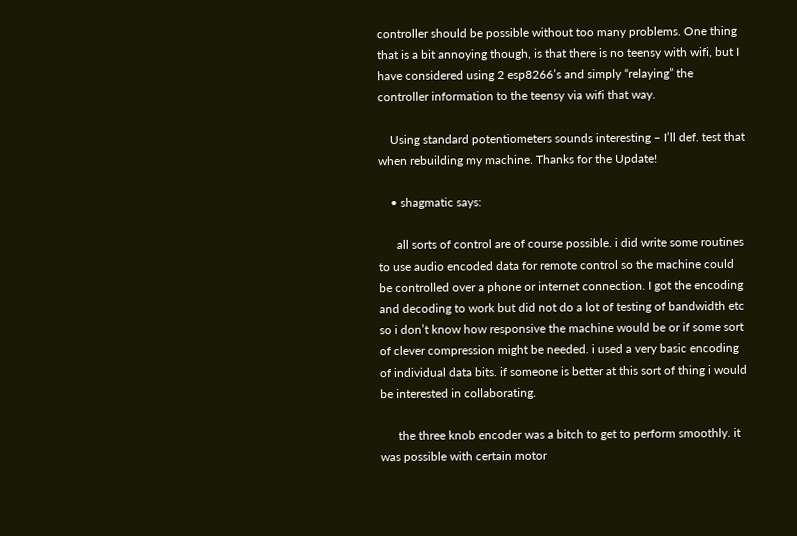controller should be possible without too many problems. One thing that is a bit annoying though, is that there is no teensy with wifi, but I have considered using 2 esp8266’s and simply “relaying” the controller information to the teensy via wifi that way.

    Using standard potentiometers sounds interesting – I’ll def. test that when rebuilding my machine. Thanks for the Update!

    • shagmatic says:

      all sorts of control are of course possible. i did write some routines to use audio encoded data for remote control so the machine could be controlled over a phone or internet connection. I got the encoding and decoding to work but did not do a lot of testing of bandwidth etc so i don’t know how responsive the machine would be or if some sort of clever compression might be needed. i used a very basic encoding of individual data bits. if someone is better at this sort of thing i would be interested in collaborating.

      the three knob encoder was a bitch to get to perform smoothly. it was possible with certain motor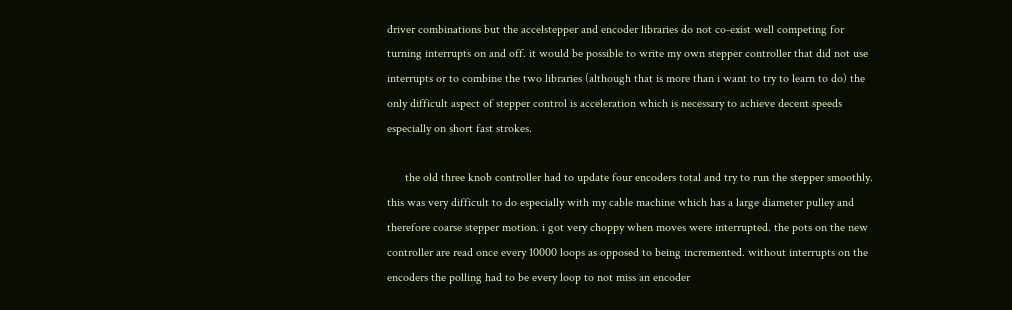driver combinations but the accelstepper and encoder libraries do not co-exist well competing for turning interrupts on and off. it would be possible to write my own stepper controller that did not use interrupts or to combine the two libraries (although that is more than i want to try to learn to do) the only difficult aspect of stepper control is acceleration which is necessary to achieve decent speeds especially on short fast strokes.

      the old three knob controller had to update four encoders total and try to run the stepper smoothly. this was very difficult to do especially with my cable machine which has a large diameter pulley and therefore coarse stepper motion. i got very choppy when moves were interrupted. the pots on the new controller are read once every 10000 loops as opposed to being incremented. without interrupts on the encoders the polling had to be every loop to not miss an encoder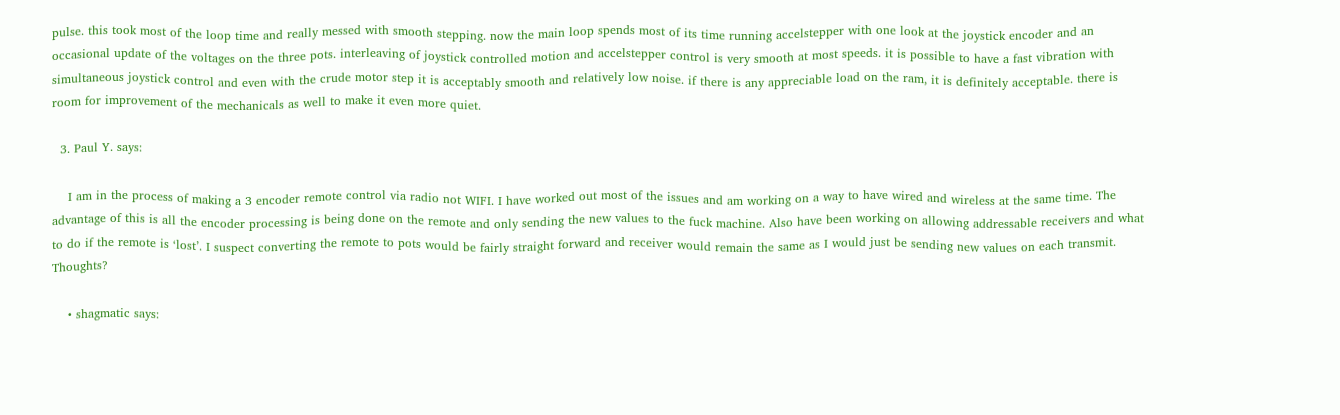pulse. this took most of the loop time and really messed with smooth stepping. now the main loop spends most of its time running accelstepper with one look at the joystick encoder and an occasional update of the voltages on the three pots. interleaving of joystick controlled motion and accelstepper control is very smooth at most speeds. it is possible to have a fast vibration with simultaneous joystick control and even with the crude motor step it is acceptably smooth and relatively low noise. if there is any appreciable load on the ram, it is definitely acceptable. there is room for improvement of the mechanicals as well to make it even more quiet.

  3. Paul Y. says:

    I am in the process of making a 3 encoder remote control via radio not WIFI. I have worked out most of the issues and am working on a way to have wired and wireless at the same time. The advantage of this is all the encoder processing is being done on the remote and only sending the new values to the fuck machine. Also have been working on allowing addressable receivers and what to do if the remote is ‘lost’. I suspect converting the remote to pots would be fairly straight forward and receiver would remain the same as I would just be sending new values on each transmit. Thoughts?

    • shagmatic says: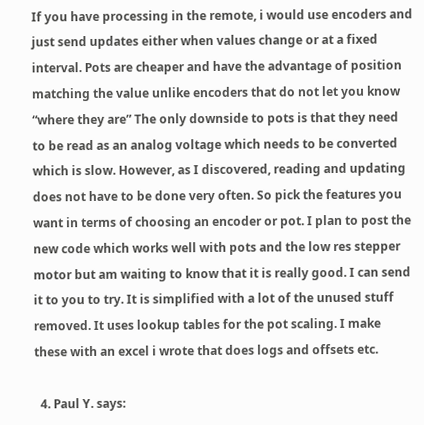If you have processing in the remote, i would use encoders and just send updates either when values change or at a fixed interval. Pots are cheaper and have the advantage of position matching the value unlike encoders that do not let you know “where they are” The only downside to pots is that they need to be read as an analog voltage which needs to be converted which is slow. However, as I discovered, reading and updating does not have to be done very often. So pick the features you want in terms of choosing an encoder or pot. I plan to post the new code which works well with pots and the low res stepper motor but am waiting to know that it is really good. I can send it to you to try. It is simplified with a lot of the unused stuff removed. It uses lookup tables for the pot scaling. I make these with an excel i wrote that does logs and offsets etc.

  4. Paul Y. says: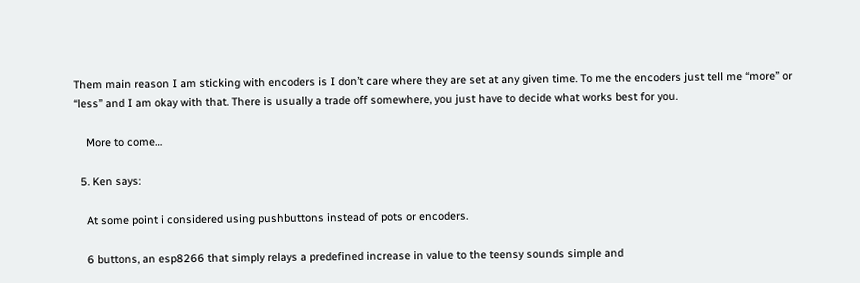Them main reason I am sticking with encoders is I don’t care where they are set at any given time. To me the encoders just tell me “more” or “less” and I am okay with that. There is usually a trade off somewhere, you just have to decide what works best for you.

    More to come…

  5. Ken says:

    At some point i considered using pushbuttons instead of pots or encoders.

    6 buttons, an esp8266 that simply relays a predefined increase in value to the teensy sounds simple and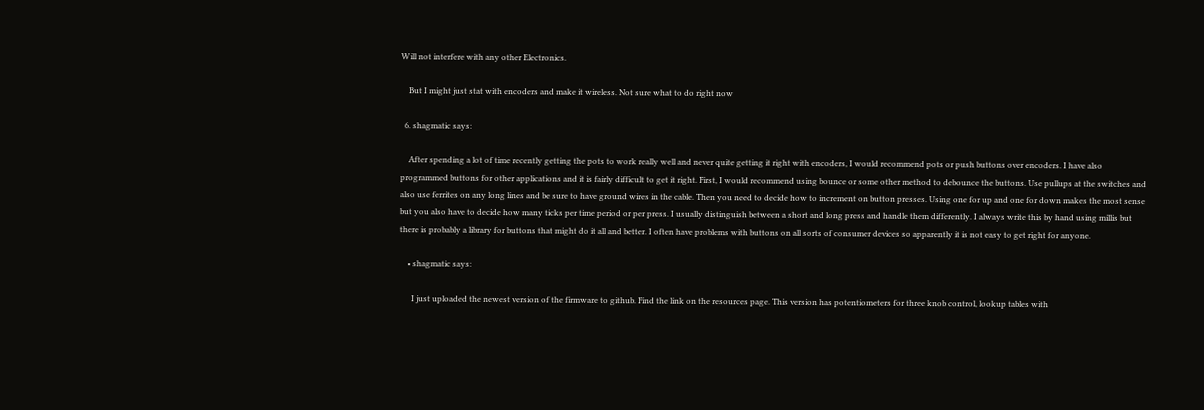Will not interfere with any other Electronics.

    But I might just stat with encoders and make it wireless. Not sure what to do right now

  6. shagmatic says:

    After spending a lot of time recently getting the pots to work really well and never quite getting it right with encoders, I would recommend pots or push buttons over encoders. I have also programmed buttons for other applications and it is fairly difficult to get it right. First, I would recommend using bounce or some other method to debounce the buttons. Use pullups at the switches and also use ferrites on any long lines and be sure to have ground wires in the cable. Then you need to decide how to increment on button presses. Using one for up and one for down makes the most sense but you also have to decide how many ticks per time period or per press. I usually distinguish between a short and long press and handle them differently. I always write this by hand using millis but there is probably a library for buttons that might do it all and better. I often have problems with buttons on all sorts of consumer devices so apparently it is not easy to get right for anyone.

    • shagmatic says:

      I just uploaded the newest version of the firmware to github. Find the link on the resources page. This version has potentiometers for three knob control, lookup tables with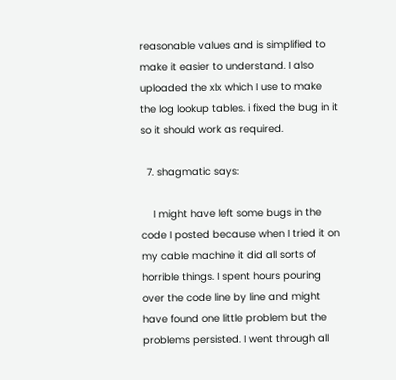reasonable values and is simplified to make it easier to understand. I also uploaded the xlx which I use to make the log lookup tables. i fixed the bug in it so it should work as required.

  7. shagmatic says:

    I might have left some bugs in the code I posted because when I tried it on my cable machine it did all sorts of horrible things. I spent hours pouring over the code line by line and might have found one little problem but the problems persisted. I went through all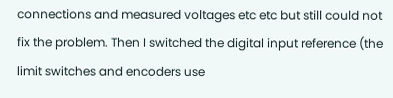connections and measured voltages etc etc but still could not fix the problem. Then I switched the digital input reference (the limit switches and encoders use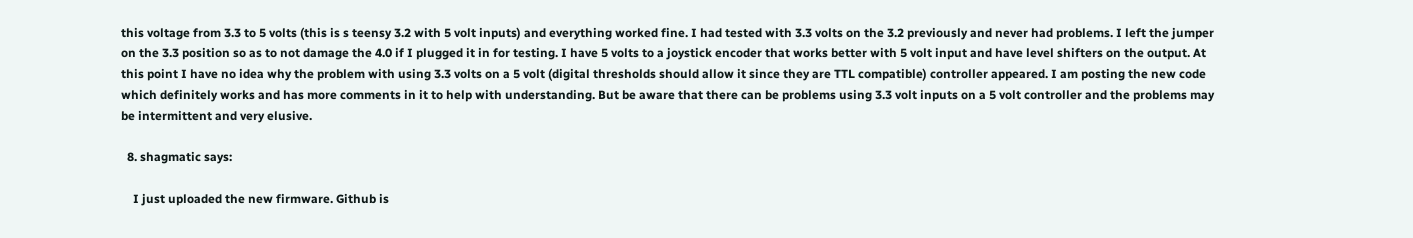this voltage from 3.3 to 5 volts (this is s teensy 3.2 with 5 volt inputs) and everything worked fine. I had tested with 3.3 volts on the 3.2 previously and never had problems. I left the jumper on the 3.3 position so as to not damage the 4.0 if I plugged it in for testing. I have 5 volts to a joystick encoder that works better with 5 volt input and have level shifters on the output. At this point I have no idea why the problem with using 3.3 volts on a 5 volt (digital thresholds should allow it since they are TTL compatible) controller appeared. I am posting the new code which definitely works and has more comments in it to help with understanding. But be aware that there can be problems using 3.3 volt inputs on a 5 volt controller and the problems may be intermittent and very elusive.

  8. shagmatic says:

    I just uploaded the new firmware. Github is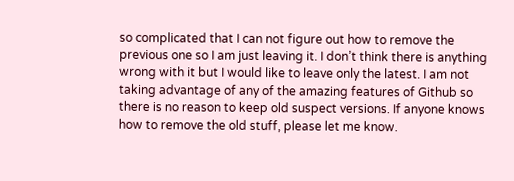so complicated that I can not figure out how to remove the previous one so I am just leaving it. I don’t think there is anything wrong with it but I would like to leave only the latest. I am not taking advantage of any of the amazing features of Github so there is no reason to keep old suspect versions. If anyone knows how to remove the old stuff, please let me know.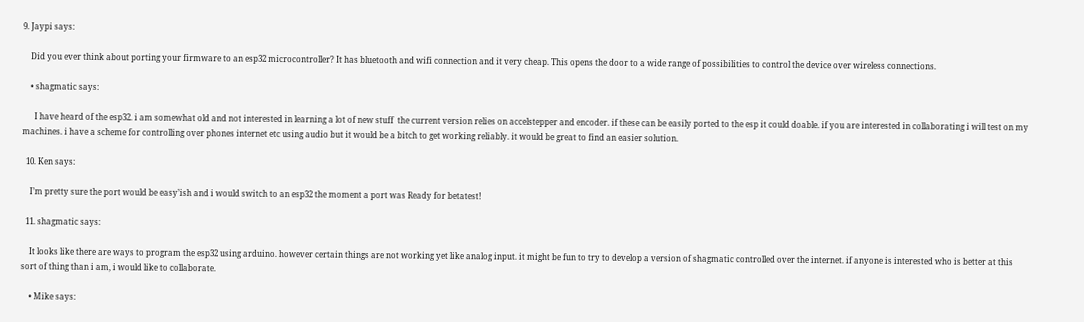9. Jaypi says:

    Did you ever think about porting your firmware to an esp32 microcontroller? It has bluetooth and wifi connection and it very cheap. This opens the door to a wide range of possibilities to control the device over wireless connections.

    • shagmatic says:

      I have heard of the esp32. i am somewhat old and not interested in learning a lot of new stuff  the current version relies on accelstepper and encoder. if these can be easily ported to the esp it could doable. if you are interested in collaborating i will test on my machines. i have a scheme for controlling over phones internet etc using audio but it would be a bitch to get working reliably. it would be great to find an easier solution.

  10. Ken says:

    I’m pretty sure the port would be easy’ish and i would switch to an esp32 the moment a port was Ready for betatest!

  11. shagmatic says:

    It looks like there are ways to program the esp32 using arduino. however certain things are not working yet like analog input. it might be fun to try to develop a version of shagmatic controlled over the internet. if anyone is interested who is better at this sort of thing than i am, i would like to collaborate.

    • Mike says: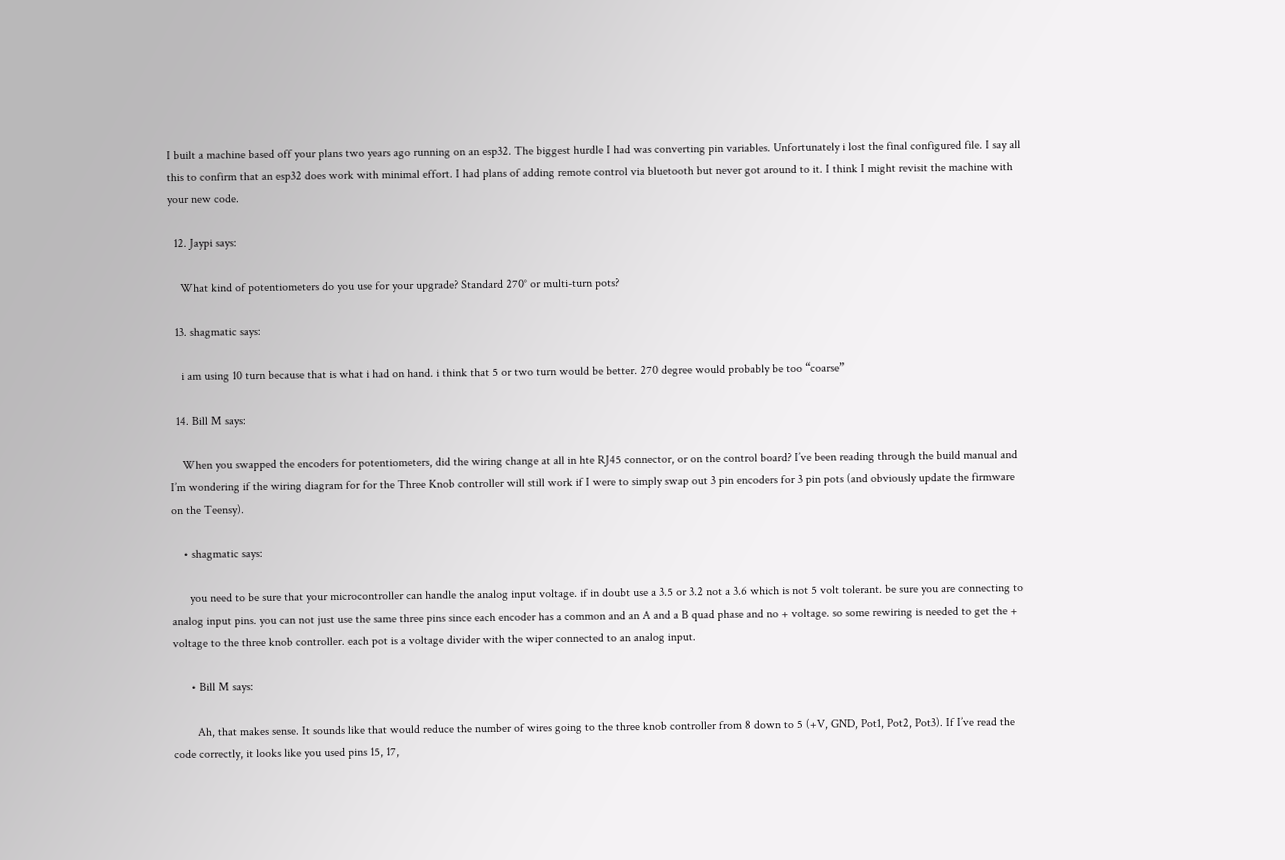I built a machine based off your plans two years ago running on an esp32. The biggest hurdle I had was converting pin variables. Unfortunately i lost the final configured file. I say all this to confirm that an esp32 does work with minimal effort. I had plans of adding remote control via bluetooth but never got around to it. I think I might revisit the machine with your new code.

  12. Jaypi says:

    What kind of potentiometers do you use for your upgrade? Standard 270° or multi-turn pots?

  13. shagmatic says:

    i am using 10 turn because that is what i had on hand. i think that 5 or two turn would be better. 270 degree would probably be too “coarse”

  14. Bill M says:

    When you swapped the encoders for potentiometers, did the wiring change at all in hte RJ45 connector, or on the control board? I’ve been reading through the build manual and I’m wondering if the wiring diagram for for the Three Knob controller will still work if I were to simply swap out 3 pin encoders for 3 pin pots (and obviously update the firmware on the Teensy).

    • shagmatic says:

      you need to be sure that your microcontroller can handle the analog input voltage. if in doubt use a 3.5 or 3.2 not a 3.6 which is not 5 volt tolerant. be sure you are connecting to analog input pins. you can not just use the same three pins since each encoder has a common and an A and a B quad phase and no + voltage. so some rewiring is needed to get the + voltage to the three knob controller. each pot is a voltage divider with the wiper connected to an analog input.

      • Bill M says:

        Ah, that makes sense. It sounds like that would reduce the number of wires going to the three knob controller from 8 down to 5 (+V, GND, Pot1, Pot2, Pot3). If I’ve read the code correctly, it looks like you used pins 15, 17,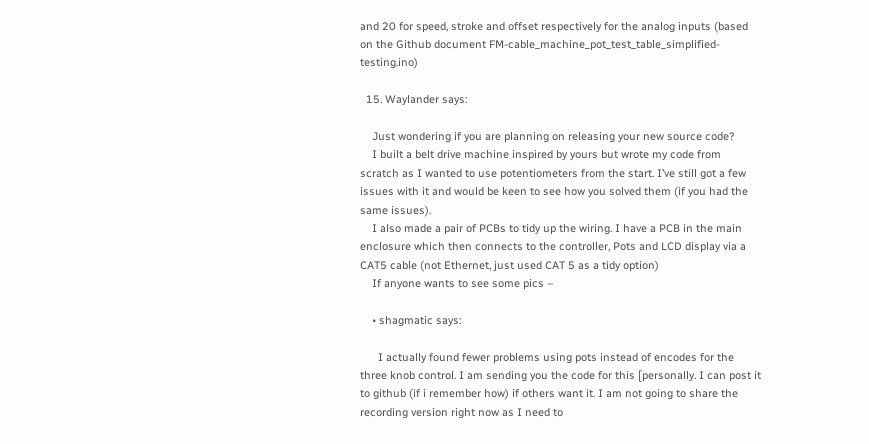and 20 for speed, stroke and offset respectively for the analog inputs (based on the Github document FM-cable_machine_pot_test_table_simplified-testing.ino)

  15. Waylander says:

    Just wondering if you are planning on releasing your new source code?
    I built a belt drive machine inspired by yours but wrote my code from scratch as I wanted to use potentiometers from the start. I’ve still got a few issues with it and would be keen to see how you solved them (if you had the same issues).
    I also made a pair of PCBs to tidy up the wiring. I have a PCB in the main enclosure which then connects to the controller, Pots and LCD display via a CAT5 cable (not Ethernet, just used CAT 5 as a tidy option)
    If anyone wants to see some pics –

    • shagmatic says:

      I actually found fewer problems using pots instead of encodes for the three knob control. I am sending you the code for this [personally. I can post it to github (if i remember how) if others want it. I am not going to share the recording version right now as I need to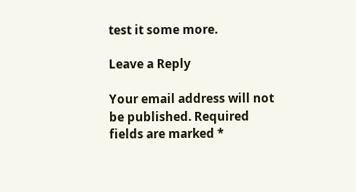test it some more.

Leave a Reply

Your email address will not be published. Required fields are marked *